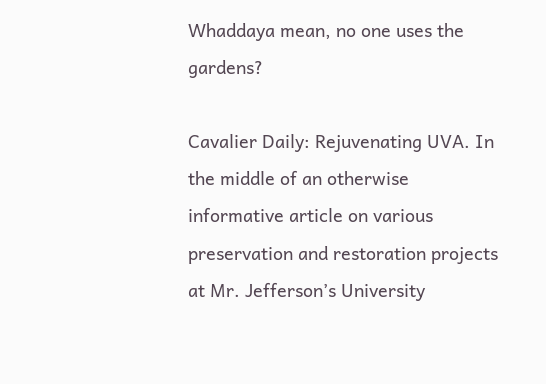Whaddaya mean, no one uses the gardens?

Cavalier Daily: Rejuvenating UVA. In the middle of an otherwise informative article on various preservation and restoration projects at Mr. Jefferson’s University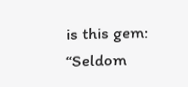is this gem: “Seldom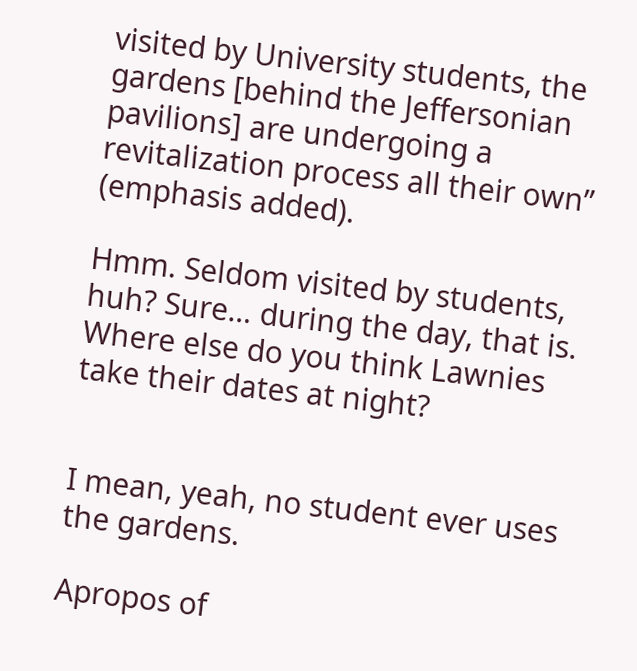visited by University students, the gardens [behind the Jeffersonian pavilions] are undergoing a revitalization process all their own” (emphasis added).

Hmm. Seldom visited by students, huh? Sure… during the day, that is. Where else do you think Lawnies take their dates at night?


I mean, yeah, no student ever uses the gardens.

Apropos of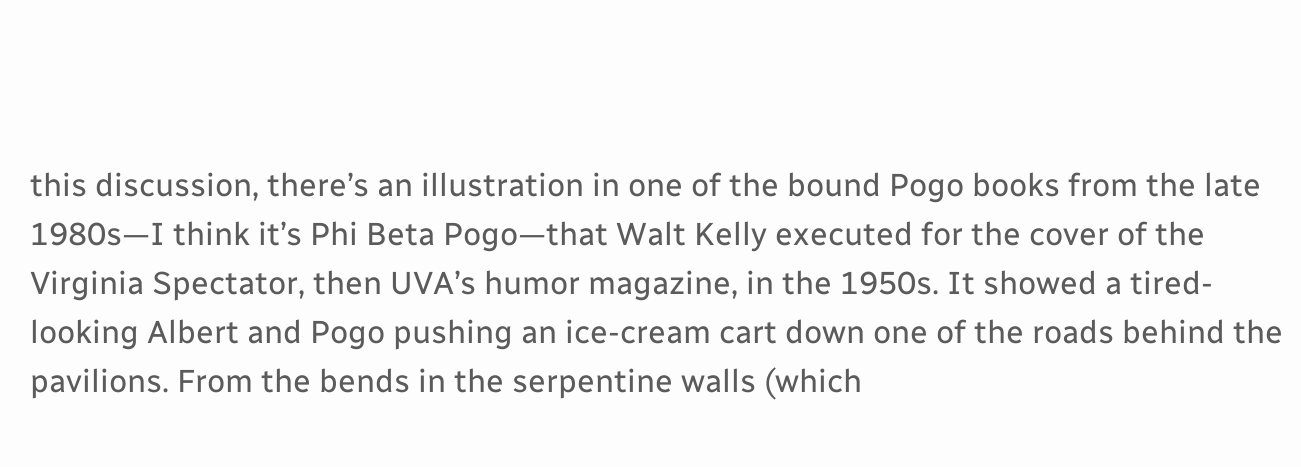this discussion, there’s an illustration in one of the bound Pogo books from the late 1980s—I think it’s Phi Beta Pogo—that Walt Kelly executed for the cover of the Virginia Spectator, then UVA’s humor magazine, in the 1950s. It showed a tired-looking Albert and Pogo pushing an ice-cream cart down one of the roads behind the pavilions. From the bends in the serpentine walls (which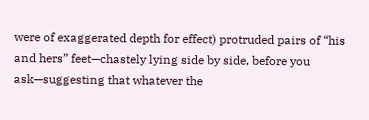were of exaggerated depth for effect) protruded pairs of “his and hers” feet—chastely lying side by side, before you ask—suggesting that whatever the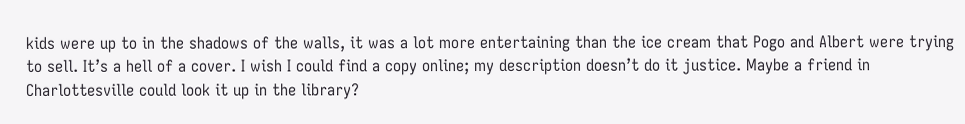kids were up to in the shadows of the walls, it was a lot more entertaining than the ice cream that Pogo and Albert were trying to sell. It’s a hell of a cover. I wish I could find a copy online; my description doesn’t do it justice. Maybe a friend in Charlottesville could look it up in the library?